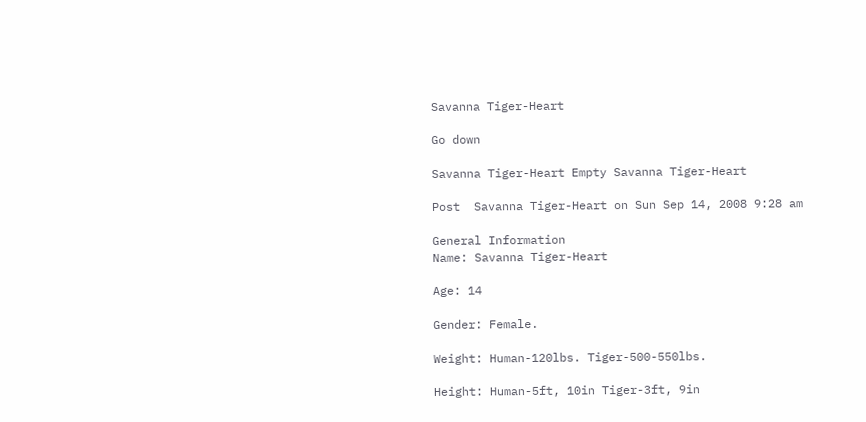Savanna Tiger-Heart

Go down

Savanna Tiger-Heart Empty Savanna Tiger-Heart

Post  Savanna Tiger-Heart on Sun Sep 14, 2008 9:28 am

General Information
Name: Savanna Tiger-Heart

Age: 14

Gender: Female.

Weight: Human-120lbs. Tiger-500-550lbs.

Height: Human-5ft, 10in Tiger-3ft, 9in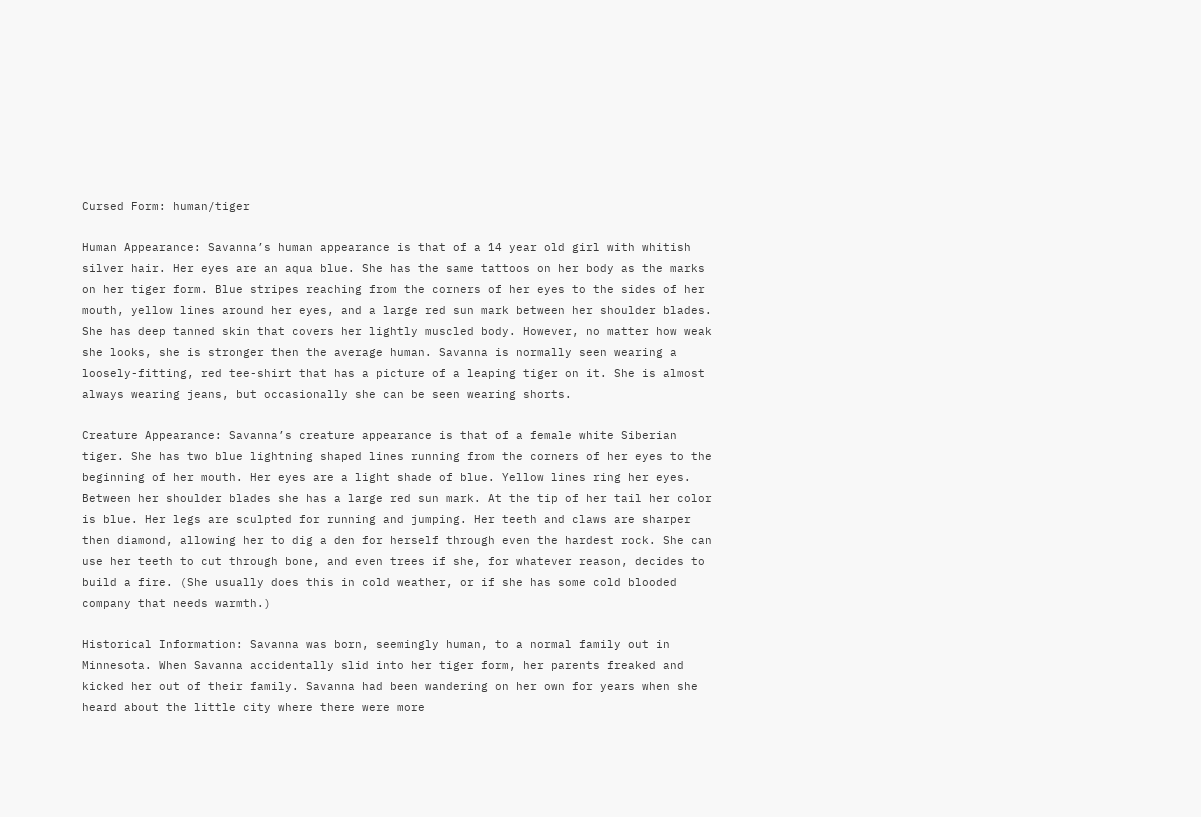Cursed Form: human/tiger

Human Appearance: Savanna’s human appearance is that of a 14 year old girl with whitish silver hair. Her eyes are an aqua blue. She has the same tattoos on her body as the marks on her tiger form. Blue stripes reaching from the corners of her eyes to the sides of her mouth, yellow lines around her eyes, and a large red sun mark between her shoulder blades. She has deep tanned skin that covers her lightly muscled body. However, no matter how weak she looks, she is stronger then the average human. Savanna is normally seen wearing a loosely-fitting, red tee-shirt that has a picture of a leaping tiger on it. She is almost always wearing jeans, but occasionally she can be seen wearing shorts.

Creature Appearance: Savanna’s creature appearance is that of a female white Siberian tiger. She has two blue lightning shaped lines running from the corners of her eyes to the beginning of her mouth. Her eyes are a light shade of blue. Yellow lines ring her eyes. Between her shoulder blades she has a large red sun mark. At the tip of her tail her color is blue. Her legs are sculpted for running and jumping. Her teeth and claws are sharper then diamond, allowing her to dig a den for herself through even the hardest rock. She can use her teeth to cut through bone, and even trees if she, for whatever reason, decides to build a fire. (She usually does this in cold weather, or if she has some cold blooded company that needs warmth.)

Historical Information: Savanna was born, seemingly human, to a normal family out in Minnesota. When Savanna accidentally slid into her tiger form, her parents freaked and kicked her out of their family. Savanna had been wandering on her own for years when she heard about the little city where there were more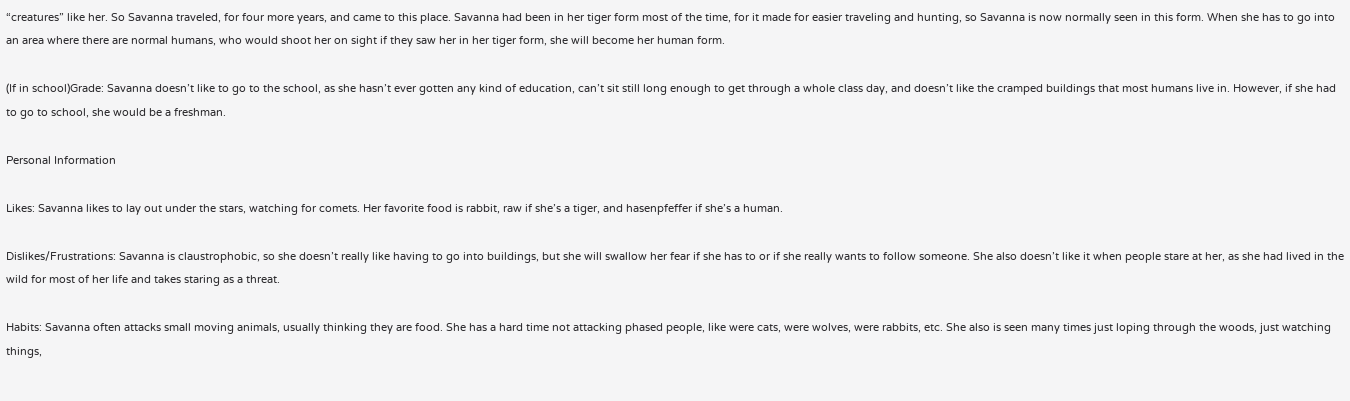“creatures” like her. So Savanna traveled, for four more years, and came to this place. Savanna had been in her tiger form most of the time, for it made for easier traveling and hunting, so Savanna is now normally seen in this form. When she has to go into an area where there are normal humans, who would shoot her on sight if they saw her in her tiger form, she will become her human form.

(If in school)Grade: Savanna doesn’t like to go to the school, as she hasn’t ever gotten any kind of education, can’t sit still long enough to get through a whole class day, and doesn’t like the cramped buildings that most humans live in. However, if she had to go to school, she would be a freshman.

Personal Information

Likes: Savanna likes to lay out under the stars, watching for comets. Her favorite food is rabbit, raw if she’s a tiger, and hasenpfeffer if she’s a human.

Dislikes/Frustrations: Savanna is claustrophobic, so she doesn’t really like having to go into buildings, but she will swallow her fear if she has to or if she really wants to follow someone. She also doesn’t like it when people stare at her, as she had lived in the wild for most of her life and takes staring as a threat.

Habits: Savanna often attacks small moving animals, usually thinking they are food. She has a hard time not attacking phased people, like were cats, were wolves, were rabbits, etc. She also is seen many times just loping through the woods, just watching things,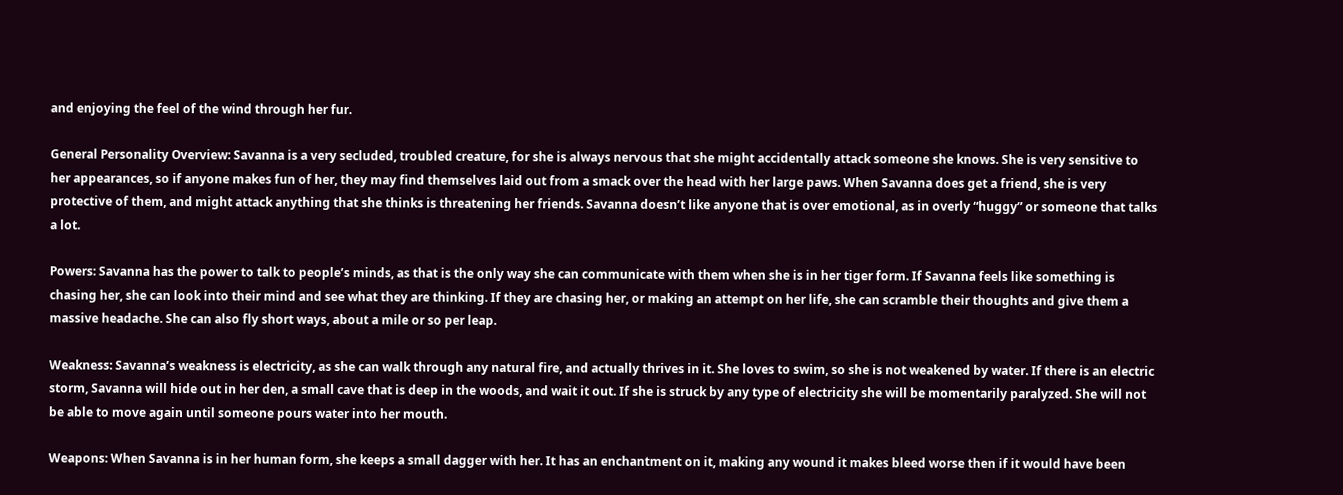and enjoying the feel of the wind through her fur.

General Personality Overview: Savanna is a very secluded, troubled creature, for she is always nervous that she might accidentally attack someone she knows. She is very sensitive to her appearances, so if anyone makes fun of her, they may find themselves laid out from a smack over the head with her large paws. When Savanna does get a friend, she is very protective of them, and might attack anything that she thinks is threatening her friends. Savanna doesn’t like anyone that is over emotional, as in overly “huggy” or someone that talks a lot.

Powers: Savanna has the power to talk to people’s minds, as that is the only way she can communicate with them when she is in her tiger form. If Savanna feels like something is chasing her, she can look into their mind and see what they are thinking. If they are chasing her, or making an attempt on her life, she can scramble their thoughts and give them a massive headache. She can also fly short ways, about a mile or so per leap.

Weakness: Savanna’s weakness is electricity, as she can walk through any natural fire, and actually thrives in it. She loves to swim, so she is not weakened by water. If there is an electric storm, Savanna will hide out in her den, a small cave that is deep in the woods, and wait it out. If she is struck by any type of electricity she will be momentarily paralyzed. She will not be able to move again until someone pours water into her mouth.

Weapons: When Savanna is in her human form, she keeps a small dagger with her. It has an enchantment on it, making any wound it makes bleed worse then if it would have been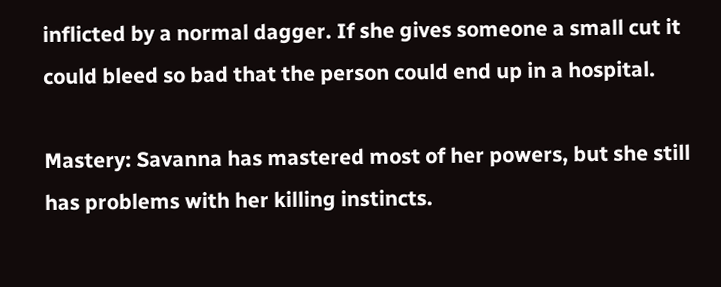inflicted by a normal dagger. If she gives someone a small cut it could bleed so bad that the person could end up in a hospital.

Mastery: Savanna has mastered most of her powers, but she still has problems with her killing instincts.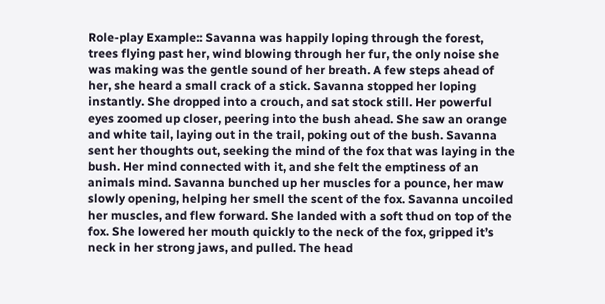Role-play Example:: Savanna was happily loping through the forest, trees flying past her, wind blowing through her fur, the only noise she was making was the gentle sound of her breath. A few steps ahead of her, she heard a small crack of a stick. Savanna stopped her loping instantly. She dropped into a crouch, and sat stock still. Her powerful eyes zoomed up closer, peering into the bush ahead. She saw an orange and white tail, laying out in the trail, poking out of the bush. Savanna sent her thoughts out, seeking the mind of the fox that was laying in the bush. Her mind connected with it, and she felt the emptiness of an animals mind. Savanna bunched up her muscles for a pounce, her maw slowly opening, helping her smell the scent of the fox. Savanna uncoiled her muscles, and flew forward. She landed with a soft thud on top of the fox. She lowered her mouth quickly to the neck of the fox, gripped it’s neck in her strong jaws, and pulled. The head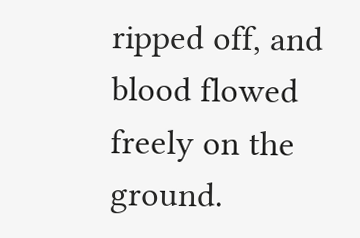ripped off, and blood flowed freely on the ground.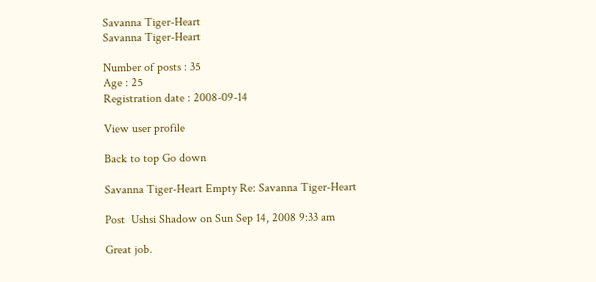Savanna Tiger-Heart
Savanna Tiger-Heart

Number of posts : 35
Age : 25
Registration date : 2008-09-14

View user profile

Back to top Go down

Savanna Tiger-Heart Empty Re: Savanna Tiger-Heart

Post  Ushsi Shadow on Sun Sep 14, 2008 9:33 am

Great job.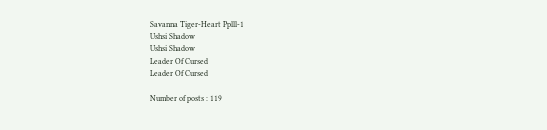Savanna Tiger-Heart Pplll-1
Ushsi Shadow
Ushsi Shadow
Leader Of Cursed
Leader Of Cursed

Number of posts : 119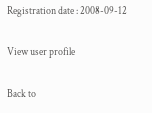Registration date : 2008-09-12

View user profile

Back to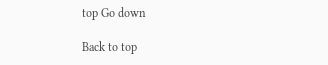top Go down

Back to top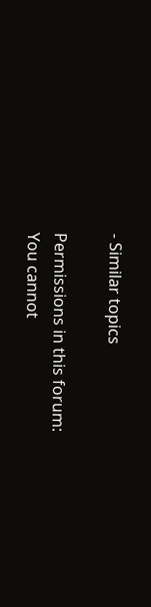- Similar topics

Permissions in this forum:
You cannot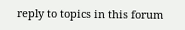reply to topics in this forum